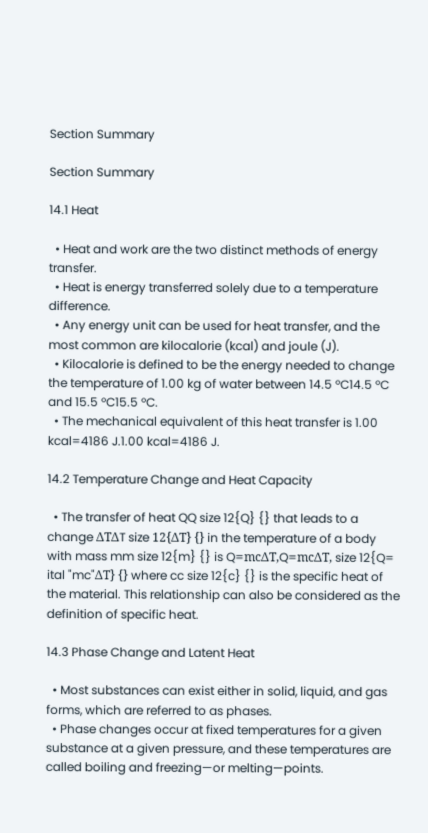Section Summary

Section Summary

14.1 Heat

  • Heat and work are the two distinct methods of energy transfer.
  • Heat is energy transferred solely due to a temperature difference.
  • Any energy unit can be used for heat transfer, and the most common are kilocalorie (kcal) and joule (J).
  • Kilocalorie is defined to be the energy needed to change the temperature of 1.00 kg of water between 14.5 ºC14.5 ºC and 15.5 ºC15.5 ºC.
  • The mechanical equivalent of this heat transfer is 1.00 kcal=4186 J.1.00 kcal=4186 J.

14.2 Temperature Change and Heat Capacity

  • The transfer of heat QQ size 12{Q} {} that leads to a change ΔTΔT size 12{ΔT} {} in the temperature of a body with mass mm size 12{m} {} is Q=mcΔT,Q=mcΔT, size 12{Q= ital "mc"ΔT} {} where cc size 12{c} {} is the specific heat of the material. This relationship can also be considered as the definition of specific heat.

14.3 Phase Change and Latent Heat

  • Most substances can exist either in solid, liquid, and gas forms, which are referred to as phases.
  • Phase changes occur at fixed temperatures for a given substance at a given pressure, and these temperatures are called boiling and freezing—or melting—points.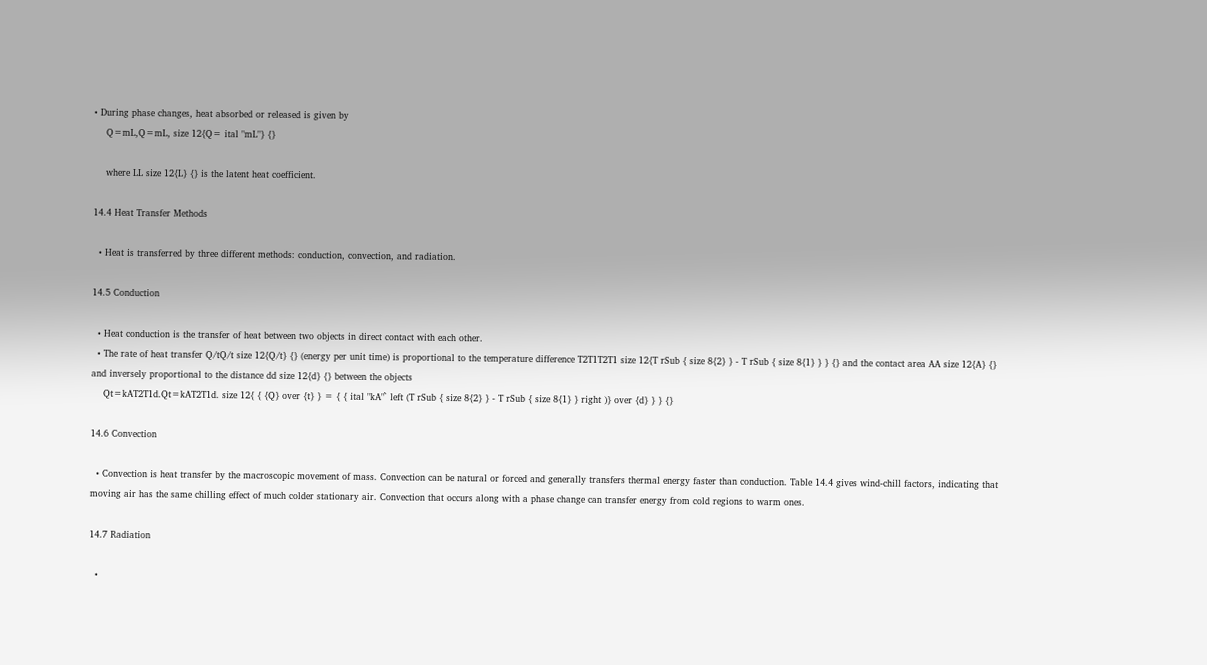• During phase changes, heat absorbed or released is given by
    Q=mL,Q=mL, size 12{Q= ital "mL"} {}

    where LL size 12{L} {} is the latent heat coefficient.

14.4 Heat Transfer Methods

  • Heat is transferred by three different methods: conduction, convection, and radiation.

14.5 Conduction

  • Heat conduction is the transfer of heat between two objects in direct contact with each other.
  • The rate of heat transfer Q/tQ/t size 12{Q/t} {} (energy per unit time) is proportional to the temperature difference T2T1T2T1 size 12{T rSub { size 8{2} } - T rSub { size 8{1} } } {} and the contact area AA size 12{A} {} and inversely proportional to the distance dd size 12{d} {} between the objects
    Qt=kAT2T1d.Qt=kAT2T1d. size 12{ { {Q} over {t} } = { { ital "kA"` left (T rSub { size 8{2} } - T rSub { size 8{1} } right )} over {d} } } {}

14.6 Convection

  • Convection is heat transfer by the macroscopic movement of mass. Convection can be natural or forced and generally transfers thermal energy faster than conduction. Table 14.4 gives wind-chill factors, indicating that moving air has the same chilling effect of much colder stationary air. Convection that occurs along with a phase change can transfer energy from cold regions to warm ones.

14.7 Radiation

  •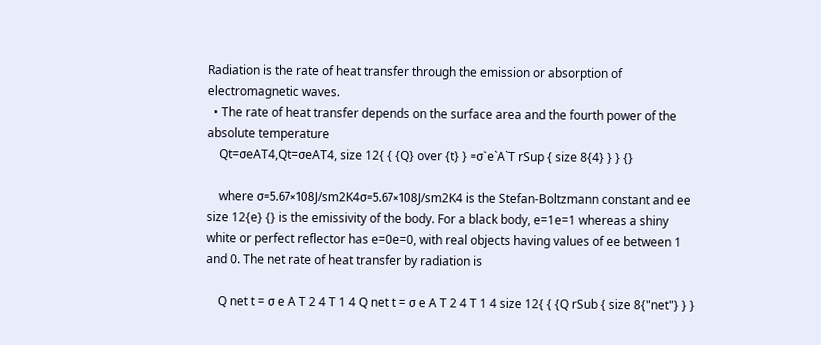Radiation is the rate of heat transfer through the emission or absorption of electromagnetic waves.
  • The rate of heat transfer depends on the surface area and the fourth power of the absolute temperature
    Qt=σeAT4,Qt=σeAT4, size 12{ { {Q} over {t} } =σ`e`A`T rSup { size 8{4} } } {}

    where σ=5.67×108J/sm2K4σ=5.67×108J/sm2K4 is the Stefan-Boltzmann constant and ee size 12{e} {} is the emissivity of the body. For a black body, e=1e=1 whereas a shiny white or perfect reflector has e=0e=0, with real objects having values of ee between 1 and 0. The net rate of heat transfer by radiation is

    Q net t = σ e A T 2 4 T 1 4 Q net t = σ e A T 2 4 T 1 4 size 12{ { {Q rSub { size 8{"net"} } }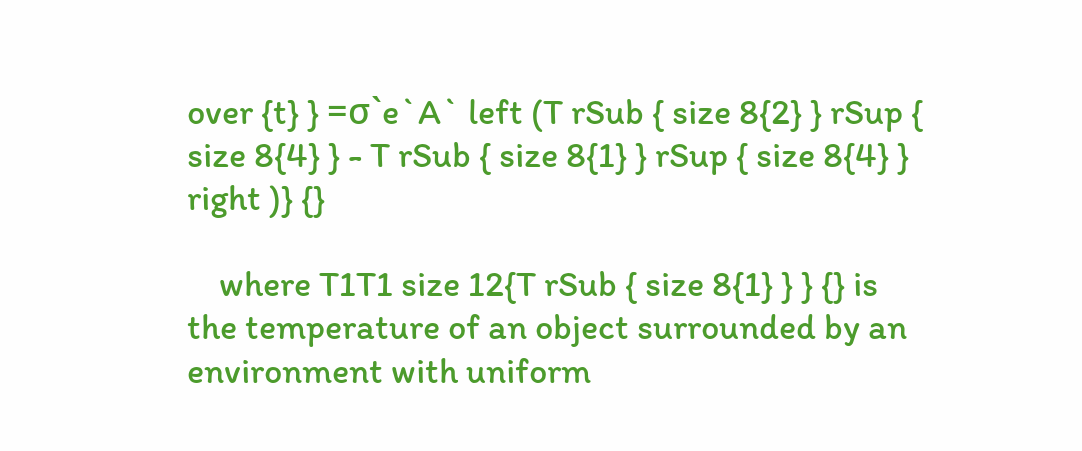over {t} } =σ`e`A` left (T rSub { size 8{2} } rSup { size 8{4} } - T rSub { size 8{1} } rSup { size 8{4} } right )} {}

    where T1T1 size 12{T rSub { size 8{1} } } {} is the temperature of an object surrounded by an environment with uniform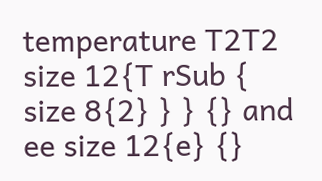temperature T2T2 size 12{T rSub { size 8{2} } } {} and ee size 12{e} {}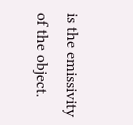is the emissivity of the object.